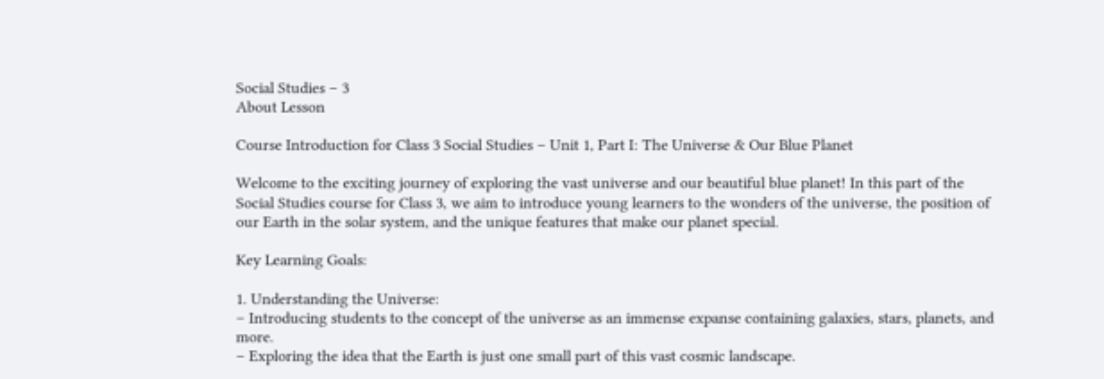Social Studies – 3
About Lesson

Course Introduction for Class 3 Social Studies – Unit 1, Part I: The Universe & Our Blue Planet

Welcome to the exciting journey of exploring the vast universe and our beautiful blue planet! In this part of the Social Studies course for Class 3, we aim to introduce young learners to the wonders of the universe, the position of our Earth in the solar system, and the unique features that make our planet special.

Key Learning Goals:

1. Understanding the Universe:
– Introducing students to the concept of the universe as an immense expanse containing galaxies, stars, planets, and more.
– Exploring the idea that the Earth is just one small part of this vast cosmic landscape.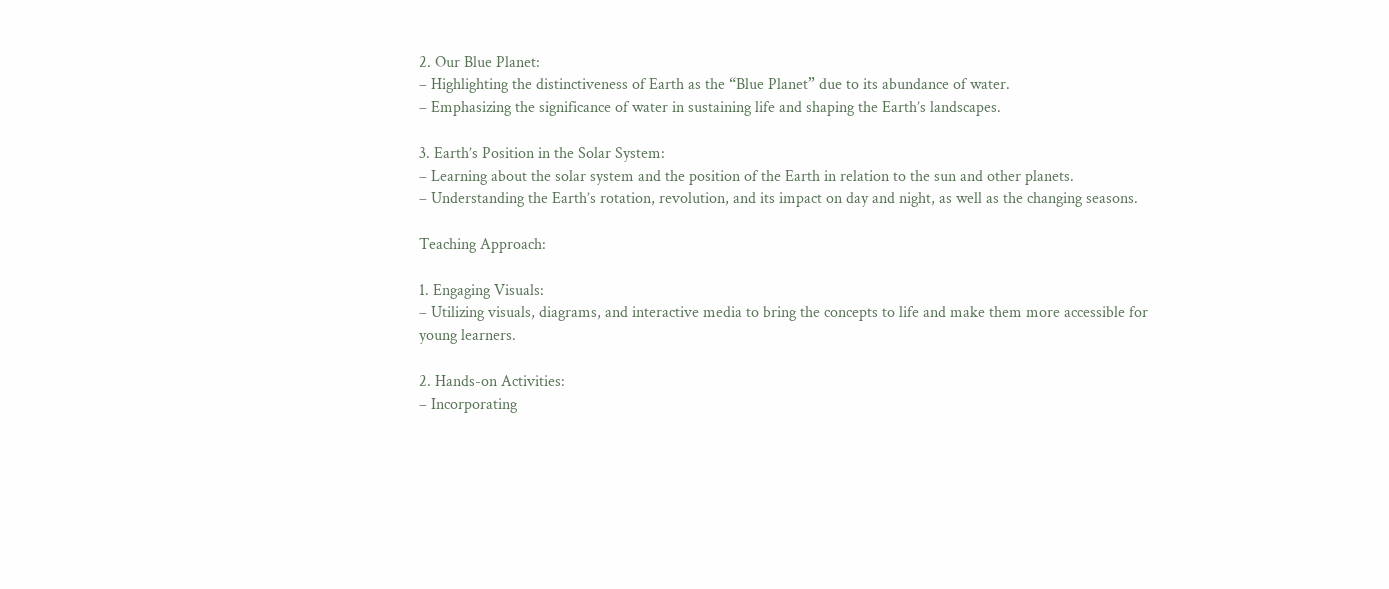2. Our Blue Planet:
– Highlighting the distinctiveness of Earth as the “Blue Planet” due to its abundance of water.
– Emphasizing the significance of water in sustaining life and shaping the Earth’s landscapes.

3. Earth’s Position in the Solar System:
– Learning about the solar system and the position of the Earth in relation to the sun and other planets.
– Understanding the Earth’s rotation, revolution, and its impact on day and night, as well as the changing seasons.

Teaching Approach:

1. Engaging Visuals:
– Utilizing visuals, diagrams, and interactive media to bring the concepts to life and make them more accessible for young learners.

2. Hands-on Activities:
– Incorporating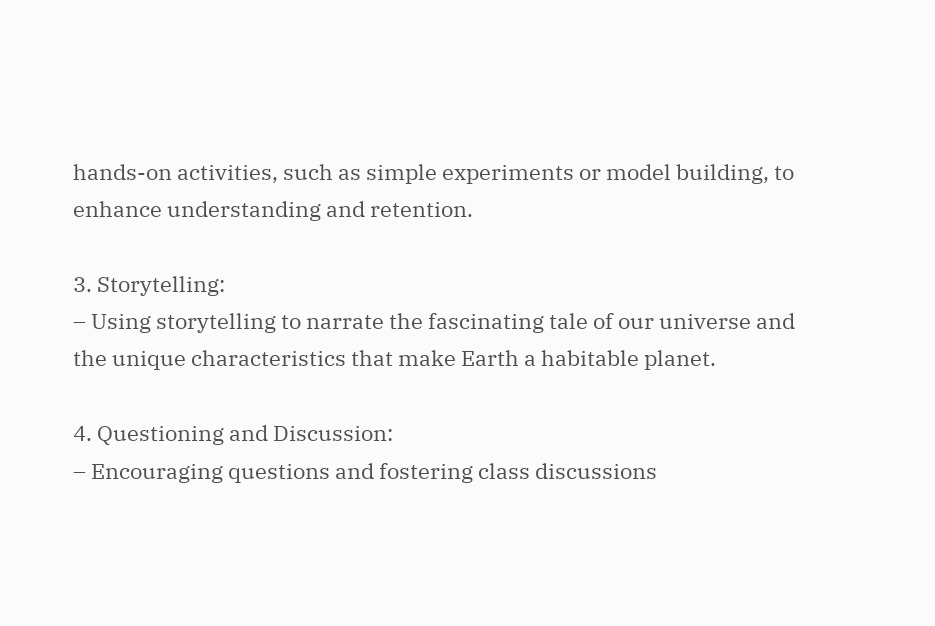hands-on activities, such as simple experiments or model building, to enhance understanding and retention.

3. Storytelling:
– Using storytelling to narrate the fascinating tale of our universe and the unique characteristics that make Earth a habitable planet.

4. Questioning and Discussion:
– Encouraging questions and fostering class discussions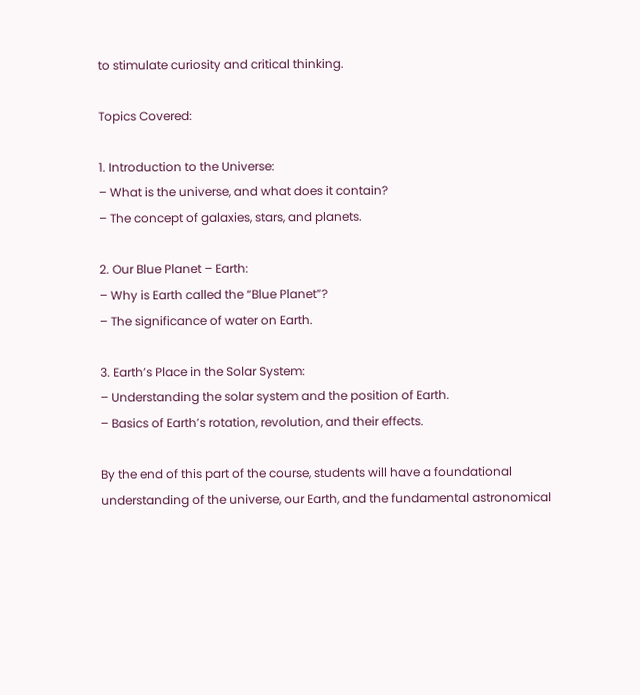to stimulate curiosity and critical thinking.

Topics Covered:

1. Introduction to the Universe:
– What is the universe, and what does it contain?
– The concept of galaxies, stars, and planets.

2. Our Blue Planet – Earth:
– Why is Earth called the “Blue Planet”?
– The significance of water on Earth.

3. Earth’s Place in the Solar System:
– Understanding the solar system and the position of Earth.
– Basics of Earth’s rotation, revolution, and their effects.

By the end of this part of the course, students will have a foundational understanding of the universe, our Earth, and the fundamental astronomical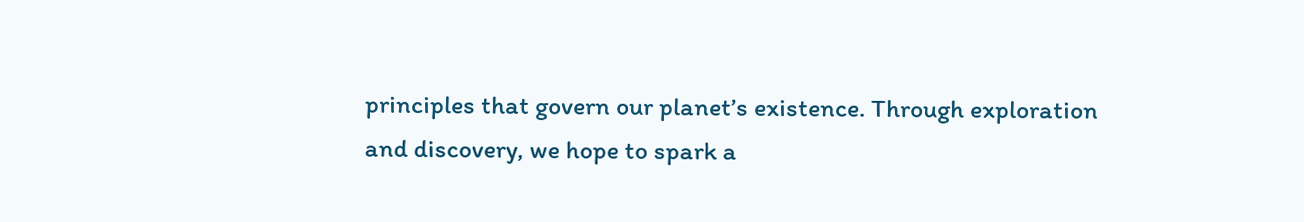principles that govern our planet’s existence. Through exploration and discovery, we hope to spark a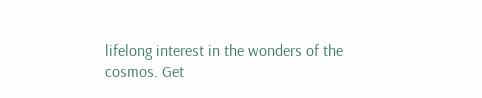lifelong interest in the wonders of the cosmos. Get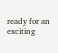ready for an exciting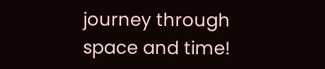journey through space and time!